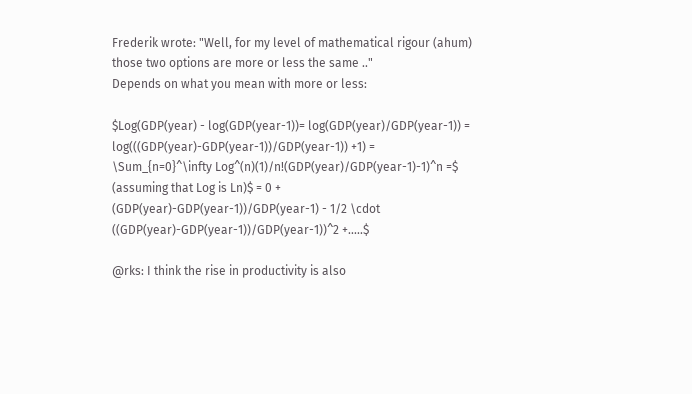Frederik wrote: "Well, for my level of mathematical rigour (ahum) those two options are more or less the same .."
Depends on what you mean with more or less:

$Log(GDP(year) - log(GDP(year-1))= log(GDP(year)/GDP(year-1)) = log(((GDP(year)-GDP(year-1))/GDP(year-1)) +1) = \Sum_{n=0}^\infty Log^(n)(1)/n!(GDP(year)/GDP(year-1)-1)^n =$ (assuming that Log is Ln)$ = 0 + (GDP(year)-GDP(year-1))/GDP(year-1) - 1/2 \cdot ((GDP(year)-GDP(year-1))/GDP(year-1))^2 +.....$

@rks: I think the rise in productivity is also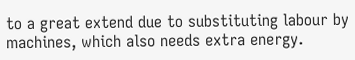to a great extend due to substituting labour by machines, which also needs extra energy.